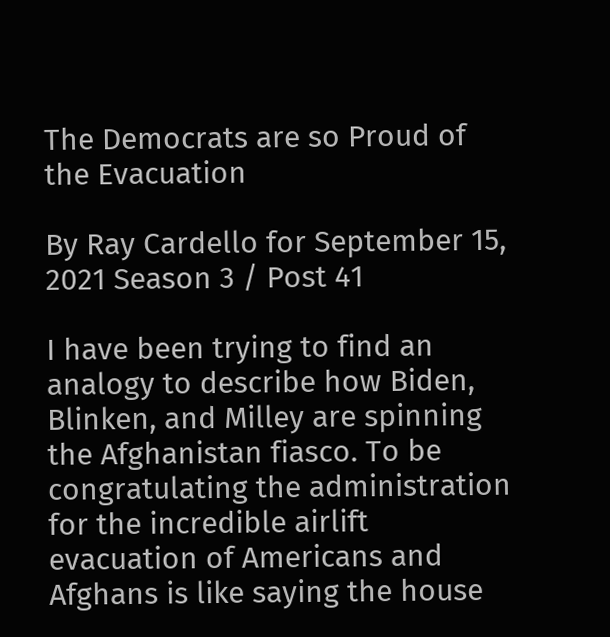The Democrats are so Proud of the Evacuation

By Ray Cardello for September 15, 2021 Season 3 / Post 41

I have been trying to find an analogy to describe how Biden, Blinken, and Milley are spinning the Afghanistan fiasco. To be congratulating the administration for the incredible airlift evacuation of Americans and Afghans is like saying the house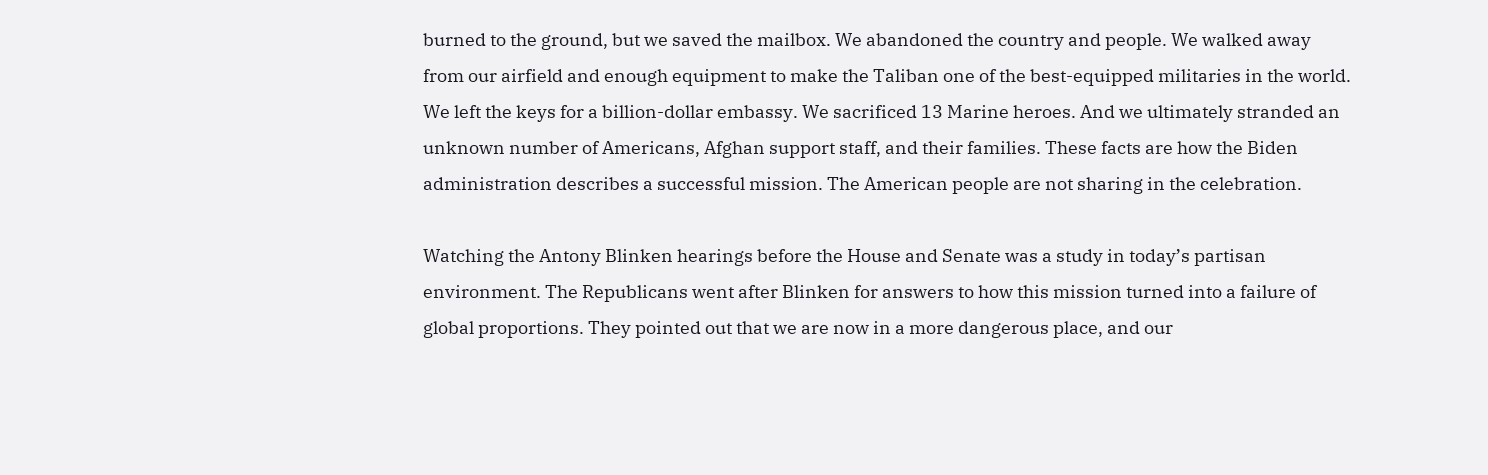burned to the ground, but we saved the mailbox. We abandoned the country and people. We walked away from our airfield and enough equipment to make the Taliban one of the best-equipped militaries in the world. We left the keys for a billion-dollar embassy. We sacrificed 13 Marine heroes. And we ultimately stranded an unknown number of Americans, Afghan support staff, and their families. These facts are how the Biden administration describes a successful mission. The American people are not sharing in the celebration.

Watching the Antony Blinken hearings before the House and Senate was a study in today’s partisan environment. The Republicans went after Blinken for answers to how this mission turned into a failure of global proportions. They pointed out that we are now in a more dangerous place, and our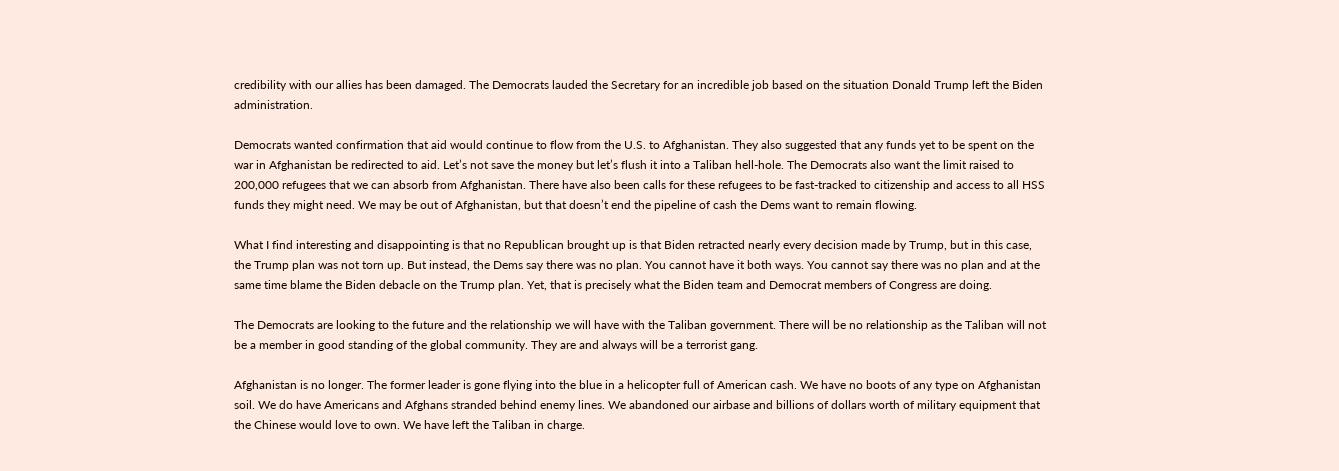credibility with our allies has been damaged. The Democrats lauded the Secretary for an incredible job based on the situation Donald Trump left the Biden administration.

Democrats wanted confirmation that aid would continue to flow from the U.S. to Afghanistan. They also suggested that any funds yet to be spent on the war in Afghanistan be redirected to aid. Let’s not save the money but let’s flush it into a Taliban hell-hole. The Democrats also want the limit raised to 200,000 refugees that we can absorb from Afghanistan. There have also been calls for these refugees to be fast-tracked to citizenship and access to all HSS funds they might need. We may be out of Afghanistan, but that doesn’t end the pipeline of cash the Dems want to remain flowing.

What I find interesting and disappointing is that no Republican brought up is that Biden retracted nearly every decision made by Trump, but in this case, the Trump plan was not torn up. But instead, the Dems say there was no plan. You cannot have it both ways. You cannot say there was no plan and at the same time blame the Biden debacle on the Trump plan. Yet, that is precisely what the Biden team and Democrat members of Congress are doing.

The Democrats are looking to the future and the relationship we will have with the Taliban government. There will be no relationship as the Taliban will not be a member in good standing of the global community. They are and always will be a terrorist gang.

Afghanistan is no longer. The former leader is gone flying into the blue in a helicopter full of American cash. We have no boots of any type on Afghanistan soil. We do have Americans and Afghans stranded behind enemy lines. We abandoned our airbase and billions of dollars worth of military equipment that the Chinese would love to own. We have left the Taliban in charge.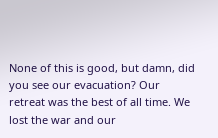None of this is good, but damn, did you see our evacuation? Our retreat was the best of all time. We lost the war and our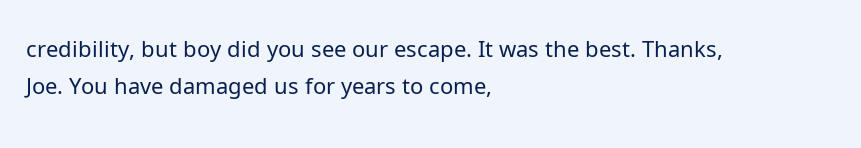credibility, but boy did you see our escape. It was the best. Thanks, Joe. You have damaged us for years to come,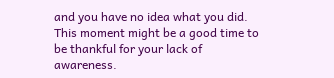and you have no idea what you did. This moment might be a good time to be thankful for your lack of awareness.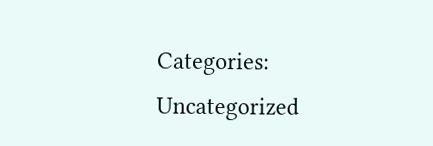Categories: Uncategorized